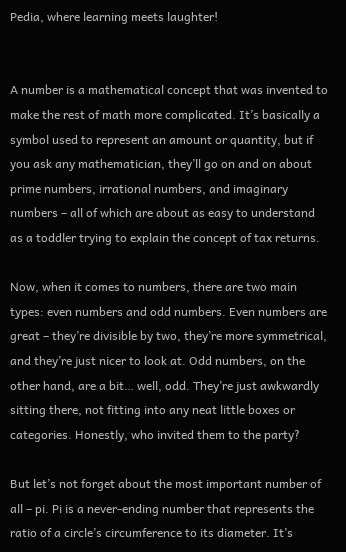Pedia, where learning meets laughter!


A number is a mathematical concept that was invented to make the rest of math more complicated. It’s basically a symbol used to represent an amount or quantity, but if you ask any mathematician, they’ll go on and on about prime numbers, irrational numbers, and imaginary numbers – all of which are about as easy to understand as a toddler trying to explain the concept of tax returns.

Now, when it comes to numbers, there are two main types: even numbers and odd numbers. Even numbers are great – they’re divisible by two, they’re more symmetrical, and they’re just nicer to look at. Odd numbers, on the other hand, are a bit… well, odd. They’re just awkwardly sitting there, not fitting into any neat little boxes or categories. Honestly, who invited them to the party?

But let’s not forget about the most important number of all – pi. Pi is a never-ending number that represents the ratio of a circle’s circumference to its diameter. It’s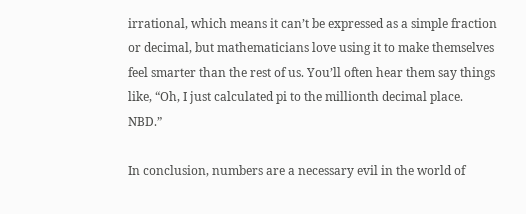irrational, which means it can’t be expressed as a simple fraction or decimal, but mathematicians love using it to make themselves feel smarter than the rest of us. You’ll often hear them say things like, “Oh, I just calculated pi to the millionth decimal place. NBD.”

In conclusion, numbers are a necessary evil in the world of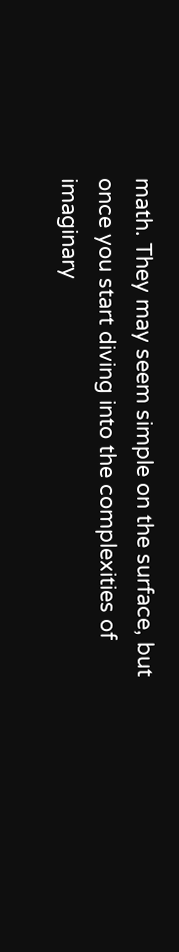math. They may seem simple on the surface, but once you start diving into the complexities of imaginary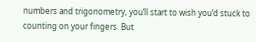numbers and trigonometry, you’ll start to wish you’d stuck to counting on your fingers. But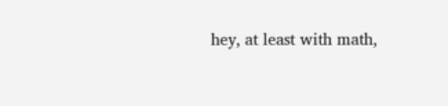hey, at least with math,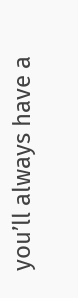you’ll always have a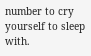number to cry yourself to sleep with.